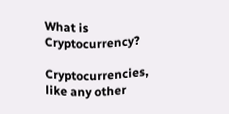What is Cryptocurrency?

Cryptocurrencies, like any other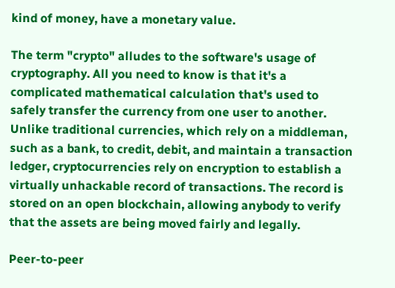kind of money, have a monetary value.

The term "crypto" alludes to the software's usage of cryptography. All you need to know is that it's a complicated mathematical calculation that's used to safely transfer the currency from one user to another. Unlike traditional currencies, which rely on a middleman, such as a bank, to credit, debit, and maintain a transaction ledger, cryptocurrencies rely on encryption to establish a virtually unhackable record of transactions. The record is stored on an open blockchain, allowing anybody to verify that the assets are being moved fairly and legally.

Peer-to-peer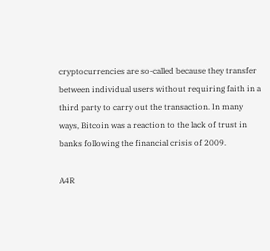cryptocurrencies are so-called because they transfer between individual users without requiring faith in a third party to carry out the transaction. In many ways, Bitcoin was a reaction to the lack of trust in banks following the financial crisis of 2009.

A4R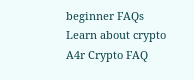beginner FAQs
Learn about crypto
A4r Crypto FAQ